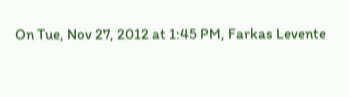On Tue, Nov 27, 2012 at 1:45 PM, Farkas Levente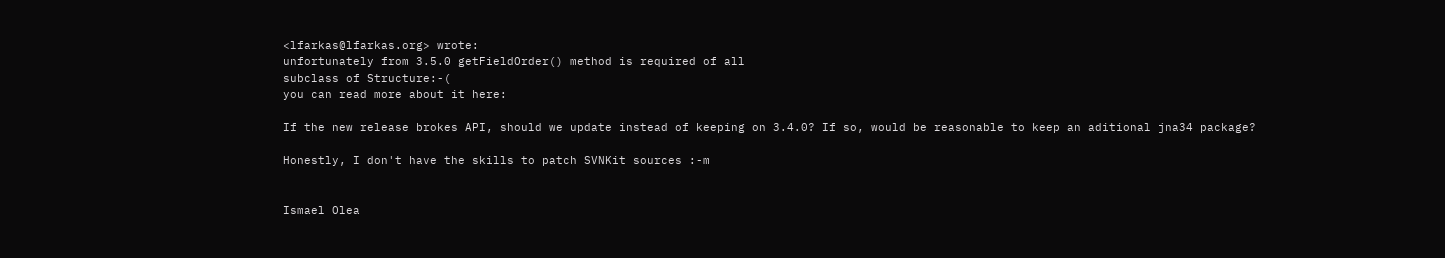<lfarkas@lfarkas.org> wrote:
unfortunately from 3.5.0 getFieldOrder() method is required of all
subclass of Structure:-(
you can read more about it here:

If the new release brokes API, should we update instead of keeping on 3.4.0? If so, would be reasonable to keep an aditional jna34 package?

Honestly, I don't have the skills to patch SVNKit sources :-m


Ismael Olea